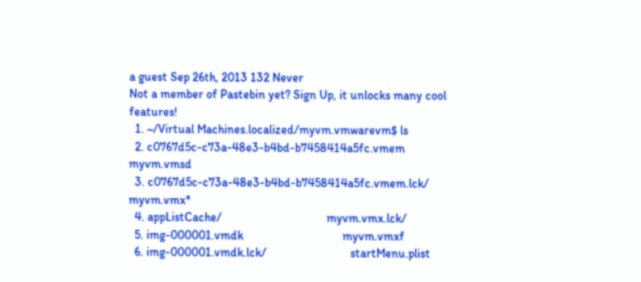a guest Sep 26th, 2013 132 Never
Not a member of Pastebin yet? Sign Up, it unlocks many cool features!
  1. ~/Virtual Machines.localized/myvm.vmwarevm$ ls
  2. c0767d5c-c73a-48e3-b4bd-b7458414a5fc.vmem       myvm.vmsd
  3. c0767d5c-c73a-48e3-b4bd-b7458414a5fc.vmem.lck/  myvm.vmx*
  4. appListCache/                                   myvm.vmx.lck/
  5. img-000001.vmdk                                 myvm.vmxf
  6. img-000001.vmdk.lck/                            startMenu.plist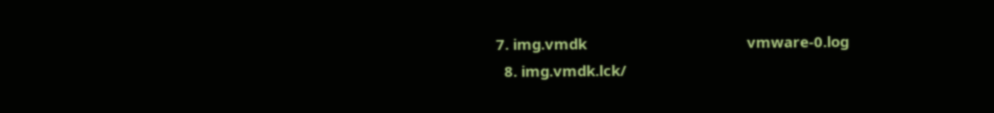7. img.vmdk                                        vmware-0.log
  8. img.vmdk.lck/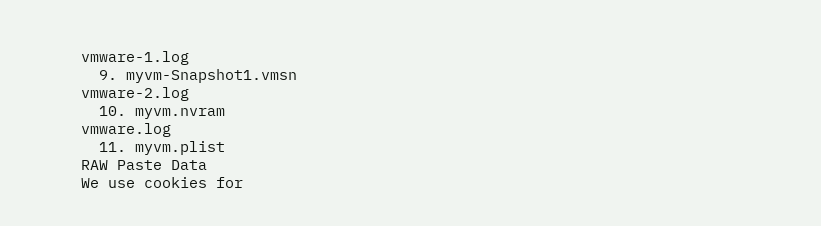vmware-1.log
  9. myvm-Snapshot1.vmsn                             vmware-2.log
  10. myvm.nvram                                      vmware.log
  11. myvm.plist
RAW Paste Data
We use cookies for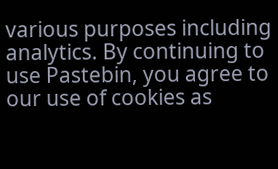various purposes including analytics. By continuing to use Pastebin, you agree to our use of cookies as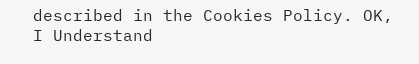described in the Cookies Policy. OK, I Understand